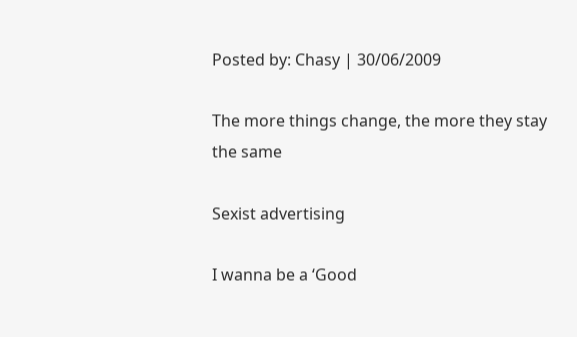Posted by: Chasy | 30/06/2009

The more things change, the more they stay the same

Sexist advertising

I wanna be a ‘Good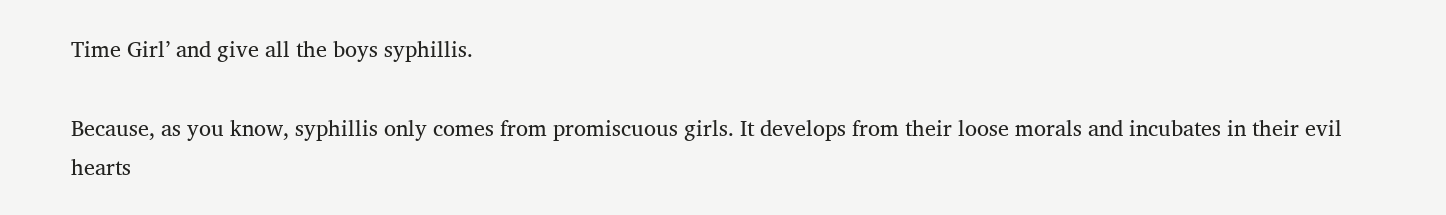Time Girl’ and give all the boys syphillis.

Because, as you know, syphillis only comes from promiscuous girls. It develops from their loose morals and incubates in their evil hearts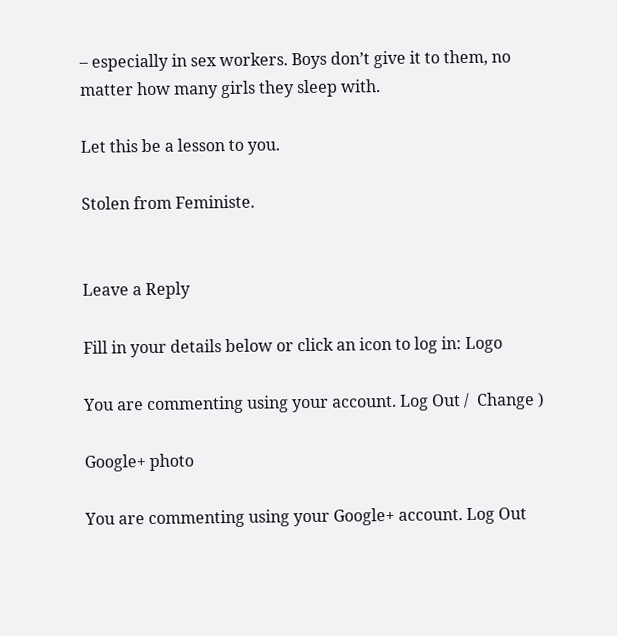– especially in sex workers. Boys don’t give it to them, no matter how many girls they sleep with.

Let this be a lesson to you.

Stolen from Feministe.


Leave a Reply

Fill in your details below or click an icon to log in: Logo

You are commenting using your account. Log Out /  Change )

Google+ photo

You are commenting using your Google+ account. Log Out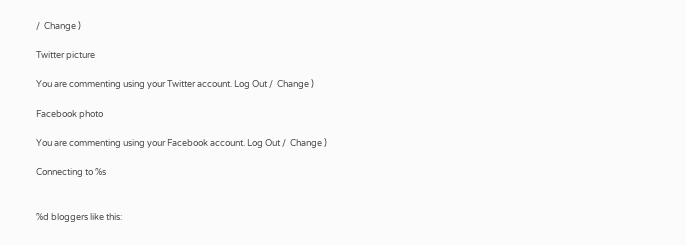/  Change )

Twitter picture

You are commenting using your Twitter account. Log Out /  Change )

Facebook photo

You are commenting using your Facebook account. Log Out /  Change )

Connecting to %s


%d bloggers like this: